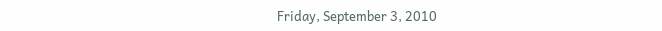Friday, September 3, 2010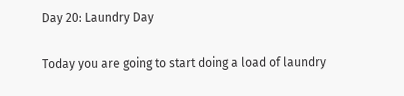Day 20: Laundry Day

Today you are going to start doing a load of laundry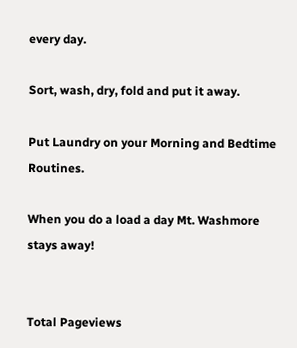every day.

Sort, wash, dry, fold and put it away.

Put Laundry on your Morning and Bedtime Routines.

When you do a load a day Mt. Washmore stays away!


Total Pageviews